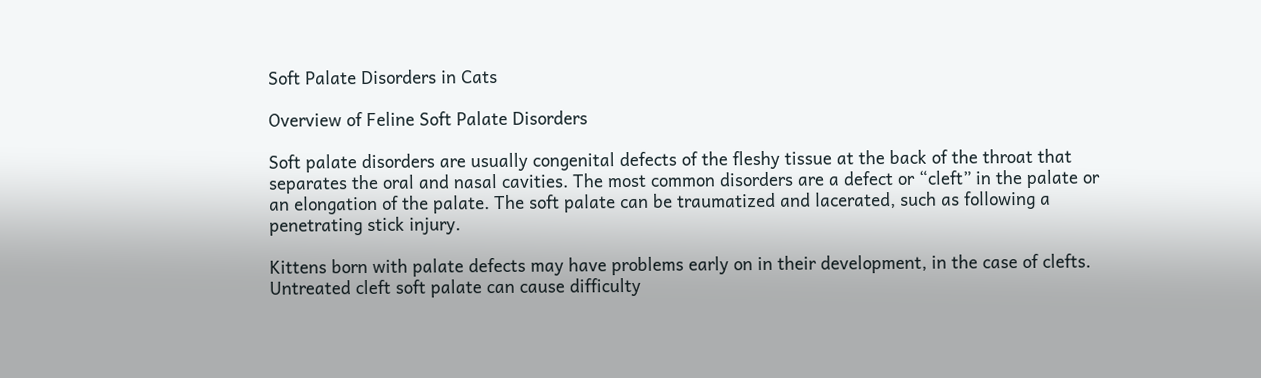Soft Palate Disorders in Cats

Overview of Feline Soft Palate Disorders

Soft palate disorders are usually congenital defects of the fleshy tissue at the back of the throat that separates the oral and nasal cavities. The most common disorders are a defect or “cleft” in the palate or an elongation of the palate. The soft palate can be traumatized and lacerated, such as following a penetrating stick injury.

Kittens born with palate defects may have problems early on in their development, in the case of clefts. Untreated cleft soft palate can cause difficulty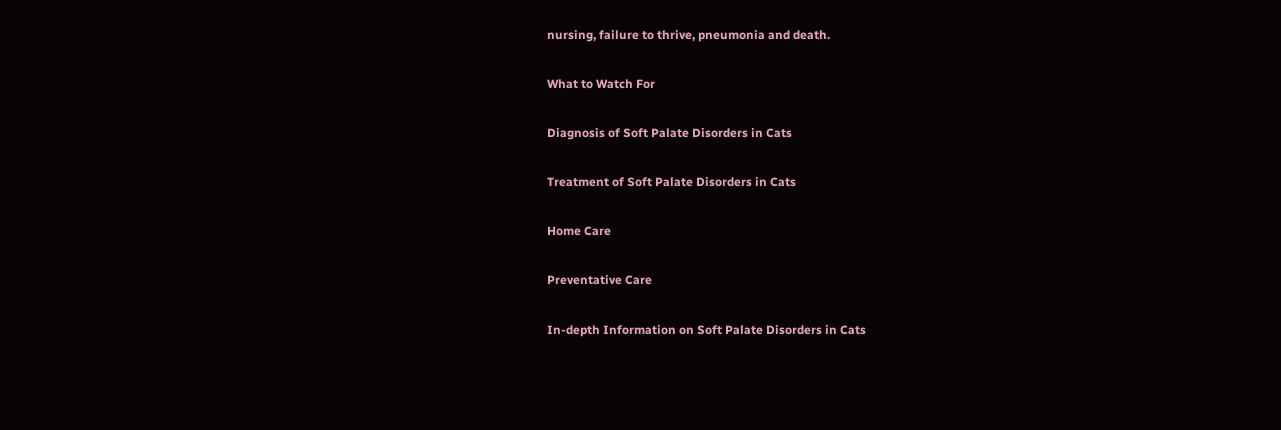nursing, failure to thrive, pneumonia and death.

What to Watch For

Diagnosis of Soft Palate Disorders in Cats

Treatment of Soft Palate Disorders in Cats

Home Care

Preventative Care

In-depth Information on Soft Palate Disorders in Cats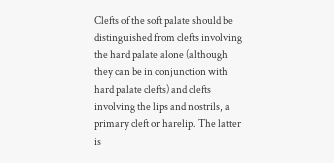Clefts of the soft palate should be distinguished from clefts involving the hard palate alone (although they can be in conjunction with hard palate clefts) and clefts involving the lips and nostrils, a primary cleft or harelip. The latter is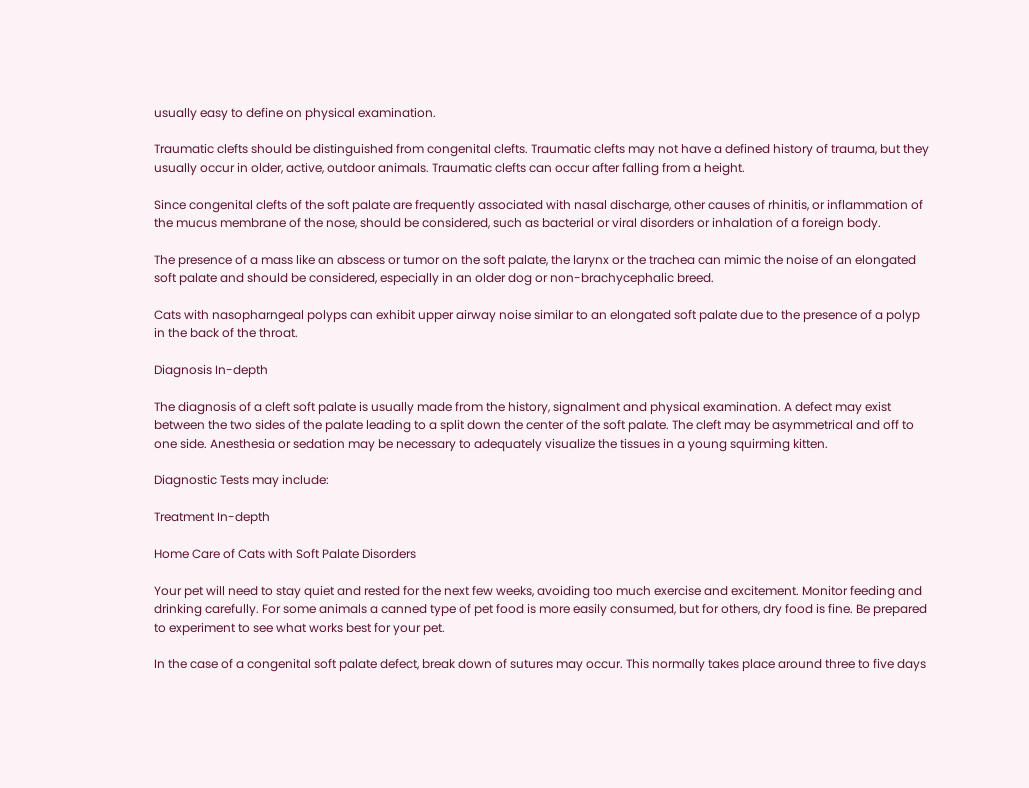usually easy to define on physical examination.

Traumatic clefts should be distinguished from congenital clefts. Traumatic clefts may not have a defined history of trauma, but they usually occur in older, active, outdoor animals. Traumatic clefts can occur after falling from a height.

Since congenital clefts of the soft palate are frequently associated with nasal discharge, other causes of rhinitis, or inflammation of the mucus membrane of the nose, should be considered, such as bacterial or viral disorders or inhalation of a foreign body.

The presence of a mass like an abscess or tumor on the soft palate, the larynx or the trachea can mimic the noise of an elongated soft palate and should be considered, especially in an older dog or non-brachycephalic breed.

Cats with nasopharngeal polyps can exhibit upper airway noise similar to an elongated soft palate due to the presence of a polyp in the back of the throat.

Diagnosis In-depth

The diagnosis of a cleft soft palate is usually made from the history, signalment and physical examination. A defect may exist between the two sides of the palate leading to a split down the center of the soft palate. The cleft may be asymmetrical and off to one side. Anesthesia or sedation may be necessary to adequately visualize the tissues in a young squirming kitten.

Diagnostic Tests may include:

Treatment In-depth

Home Care of Cats with Soft Palate Disorders

Your pet will need to stay quiet and rested for the next few weeks, avoiding too much exercise and excitement. Monitor feeding and drinking carefully. For some animals a canned type of pet food is more easily consumed, but for others, dry food is fine. Be prepared to experiment to see what works best for your pet.

In the case of a congenital soft palate defect, break down of sutures may occur. This normally takes place around three to five days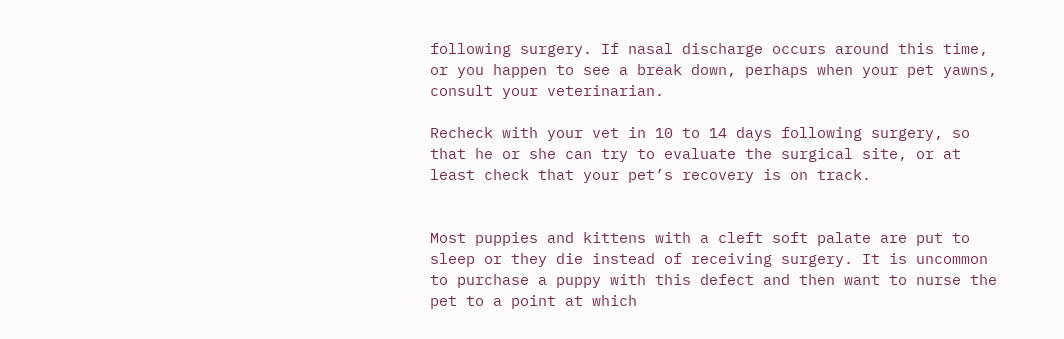following surgery. If nasal discharge occurs around this time, or you happen to see a break down, perhaps when your pet yawns, consult your veterinarian.

Recheck with your vet in 10 to 14 days following surgery, so that he or she can try to evaluate the surgical site, or at least check that your pet’s recovery is on track.


Most puppies and kittens with a cleft soft palate are put to sleep or they die instead of receiving surgery. It is uncommon to purchase a puppy with this defect and then want to nurse the pet to a point at which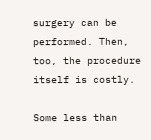surgery can be performed. Then, too, the procedure itself is costly.

Some less than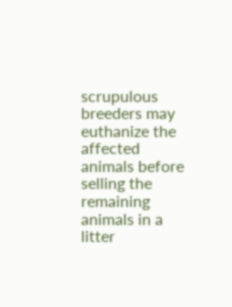scrupulous breeders may euthanize the affected animals before selling the remaining animals in a litter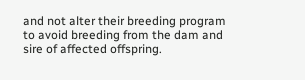and not alter their breeding program to avoid breeding from the dam and sire of affected offspring.